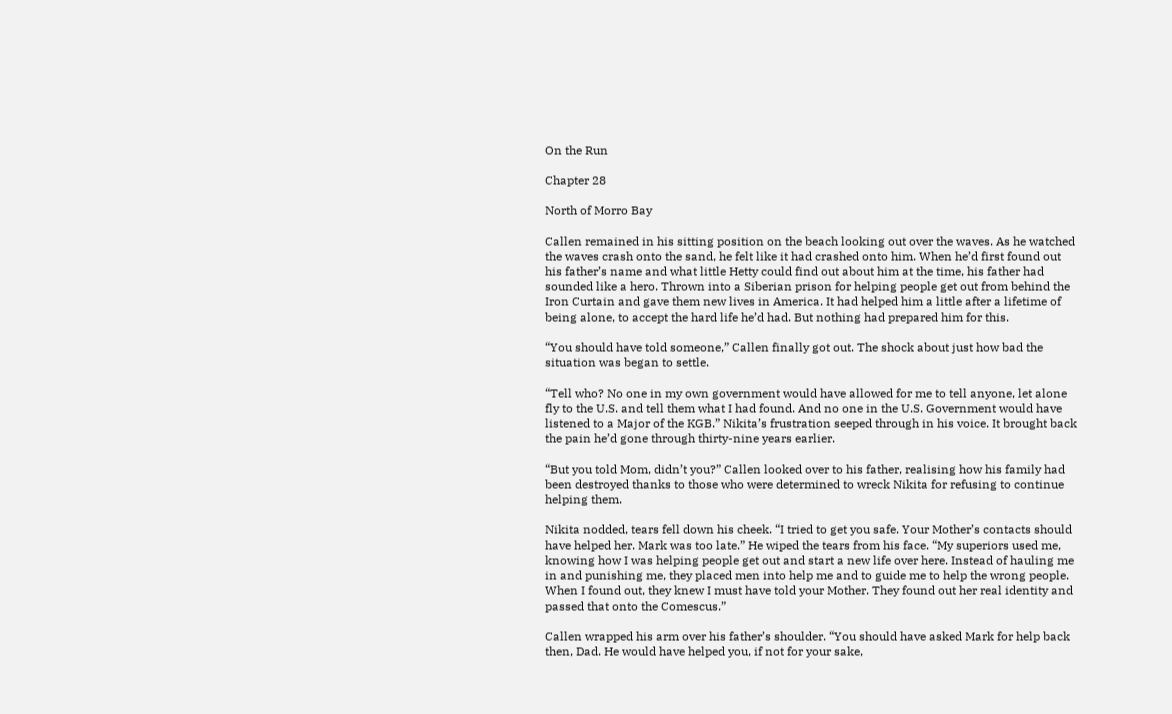On the Run

Chapter 28

North of Morro Bay

Callen remained in his sitting position on the beach looking out over the waves. As he watched the waves crash onto the sand, he felt like it had crashed onto him. When he’d first found out his father’s name and what little Hetty could find out about him at the time, his father had sounded like a hero. Thrown into a Siberian prison for helping people get out from behind the Iron Curtain and gave them new lives in America. It had helped him a little after a lifetime of being alone, to accept the hard life he’d had. But nothing had prepared him for this.

“You should have told someone,” Callen finally got out. The shock about just how bad the situation was began to settle.

“Tell who? No one in my own government would have allowed for me to tell anyone, let alone fly to the U.S. and tell them what I had found. And no one in the U.S. Government would have listened to a Major of the KGB.” Nikita’s frustration seeped through in his voice. It brought back the pain he’d gone through thirty-nine years earlier.

“But you told Mom, didn’t you?” Callen looked over to his father, realising how his family had been destroyed thanks to those who were determined to wreck Nikita for refusing to continue helping them.

Nikita nodded, tears fell down his cheek. “I tried to get you safe. Your Mother’s contacts should have helped her. Mark was too late.” He wiped the tears from his face. “My superiors used me, knowing how I was helping people get out and start a new life over here. Instead of hauling me in and punishing me, they placed men into help me and to guide me to help the wrong people. When I found out, they knew I must have told your Mother. They found out her real identity and passed that onto the Comescus.”

Callen wrapped his arm over his father’s shoulder. “You should have asked Mark for help back then, Dad. He would have helped you, if not for your sake,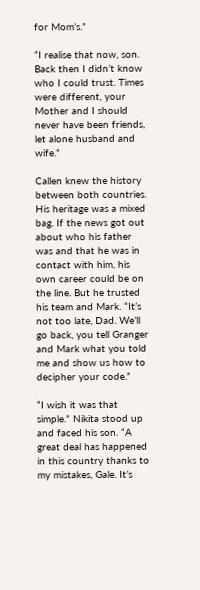for Mom’s.”

“I realise that now, son. Back then I didn’t know who I could trust. Times were different, your Mother and I should never have been friends, let alone husband and wife.”

Callen knew the history between both countries. His heritage was a mixed bag. If the news got out about who his father was and that he was in contact with him, his own career could be on the line. But he trusted his team and Mark. “It’s not too late, Dad. We’ll go back, you tell Granger and Mark what you told me and show us how to decipher your code.”

“I wish it was that simple.” Nikita stood up and faced his son. “A great deal has happened in this country thanks to my mistakes, Gale. It’s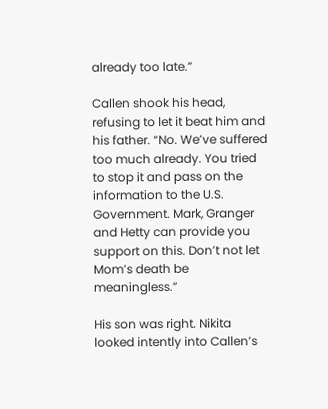already too late.”

Callen shook his head, refusing to let it beat him and his father. “No. We’ve suffered too much already. You tried to stop it and pass on the information to the U.S. Government. Mark, Granger and Hetty can provide you support on this. Don’t not let Mom’s death be meaningless.”

His son was right. Nikita looked intently into Callen’s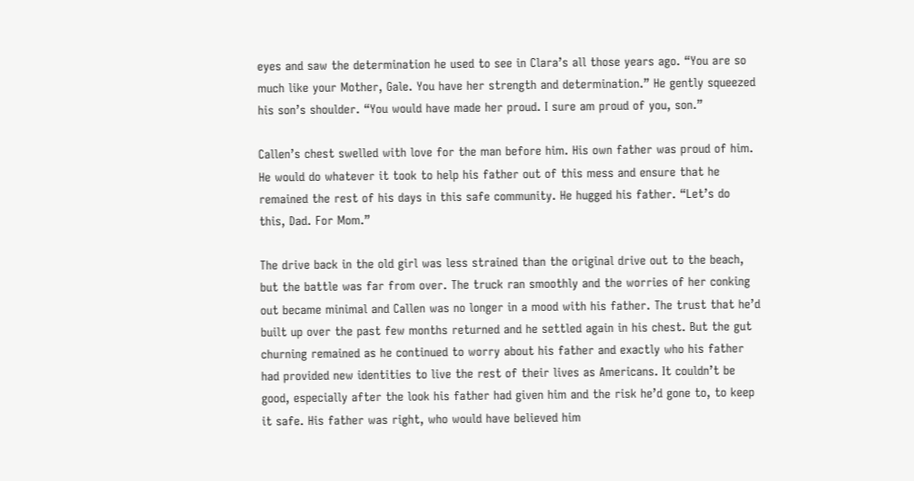eyes and saw the determination he used to see in Clara’s all those years ago. “You are so much like your Mother, Gale. You have her strength and determination.” He gently squeezed his son’s shoulder. “You would have made her proud. I sure am proud of you, son.”

Callen’s chest swelled with love for the man before him. His own father was proud of him. He would do whatever it took to help his father out of this mess and ensure that he remained the rest of his days in this safe community. He hugged his father. “Let’s do this, Dad. For Mom.”

The drive back in the old girl was less strained than the original drive out to the beach, but the battle was far from over. The truck ran smoothly and the worries of her conking out became minimal and Callen was no longer in a mood with his father. The trust that he’d built up over the past few months returned and he settled again in his chest. But the gut churning remained as he continued to worry about his father and exactly who his father had provided new identities to live the rest of their lives as Americans. It couldn’t be good, especially after the look his father had given him and the risk he’d gone to, to keep it safe. His father was right, who would have believed him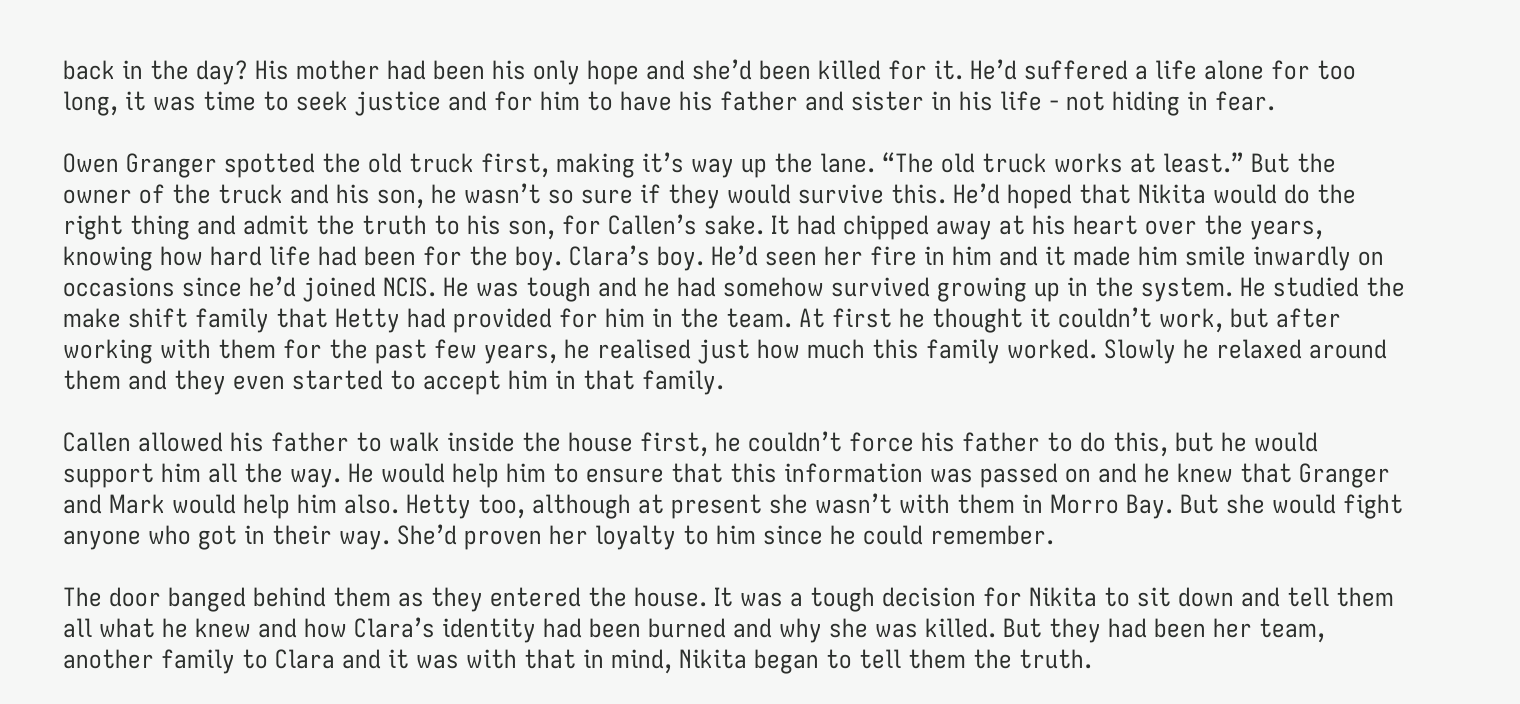back in the day? His mother had been his only hope and she’d been killed for it. He’d suffered a life alone for too long, it was time to seek justice and for him to have his father and sister in his life - not hiding in fear.

Owen Granger spotted the old truck first, making it’s way up the lane. “The old truck works at least.” But the owner of the truck and his son, he wasn’t so sure if they would survive this. He’d hoped that Nikita would do the right thing and admit the truth to his son, for Callen’s sake. It had chipped away at his heart over the years, knowing how hard life had been for the boy. Clara’s boy. He’d seen her fire in him and it made him smile inwardly on occasions since he’d joined NCIS. He was tough and he had somehow survived growing up in the system. He studied the make shift family that Hetty had provided for him in the team. At first he thought it couldn’t work, but after working with them for the past few years, he realised just how much this family worked. Slowly he relaxed around them and they even started to accept him in that family.

Callen allowed his father to walk inside the house first, he couldn’t force his father to do this, but he would support him all the way. He would help him to ensure that this information was passed on and he knew that Granger and Mark would help him also. Hetty too, although at present she wasn’t with them in Morro Bay. But she would fight anyone who got in their way. She’d proven her loyalty to him since he could remember.

The door banged behind them as they entered the house. It was a tough decision for Nikita to sit down and tell them all what he knew and how Clara’s identity had been burned and why she was killed. But they had been her team, another family to Clara and it was with that in mind, Nikita began to tell them the truth.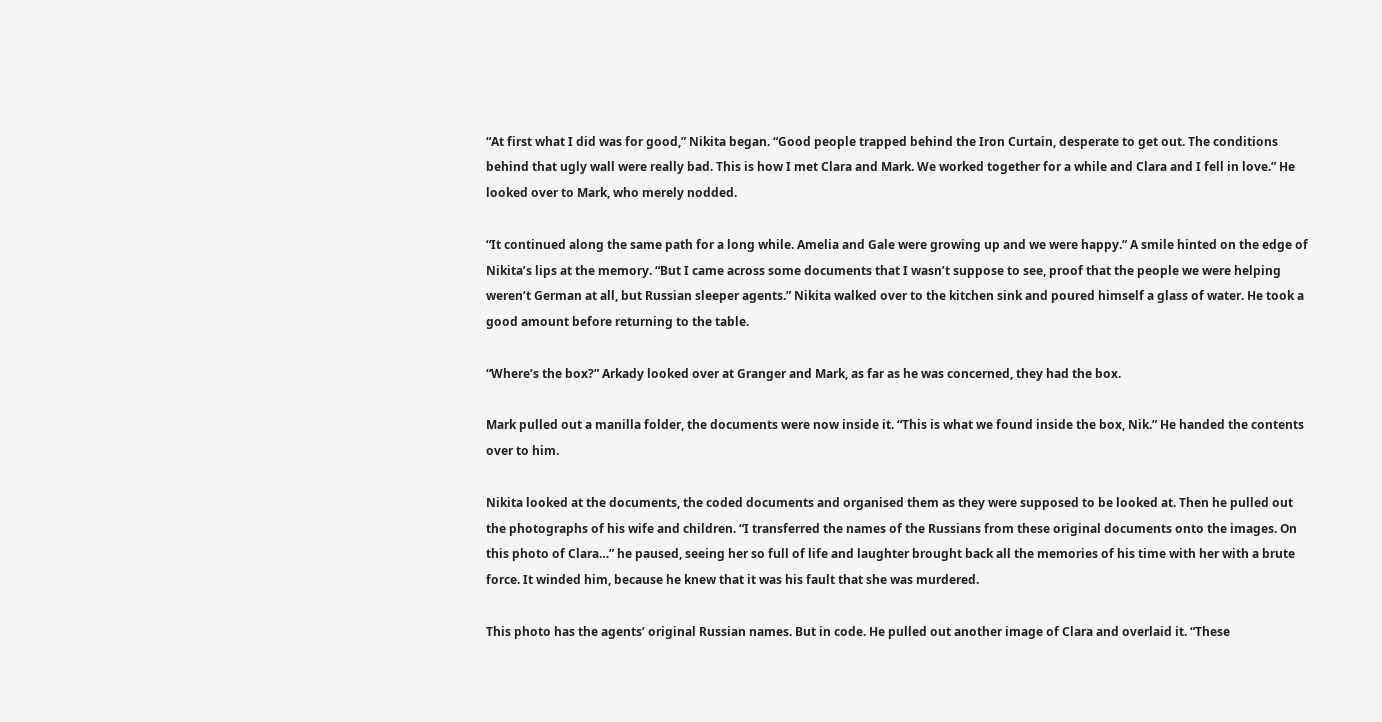“At first what I did was for good,” Nikita began. “Good people trapped behind the Iron Curtain, desperate to get out. The conditions behind that ugly wall were really bad. This is how I met Clara and Mark. We worked together for a while and Clara and I fell in love.” He looked over to Mark, who merely nodded.

“It continued along the same path for a long while. Amelia and Gale were growing up and we were happy.” A smile hinted on the edge of Nikita’s lips at the memory. “But I came across some documents that I wasn’t suppose to see, proof that the people we were helping weren’t German at all, but Russian sleeper agents.” Nikita walked over to the kitchen sink and poured himself a glass of water. He took a good amount before returning to the table.

“Where’s the box?” Arkady looked over at Granger and Mark, as far as he was concerned, they had the box.

Mark pulled out a manilla folder, the documents were now inside it. “This is what we found inside the box, Nik.” He handed the contents over to him.

Nikita looked at the documents, the coded documents and organised them as they were supposed to be looked at. Then he pulled out the photographs of his wife and children. “I transferred the names of the Russians from these original documents onto the images. On this photo of Clara…” he paused, seeing her so full of life and laughter brought back all the memories of his time with her with a brute force. It winded him, because he knew that it was his fault that she was murdered.

This photo has the agents’ original Russian names. But in code. He pulled out another image of Clara and overlaid it. “These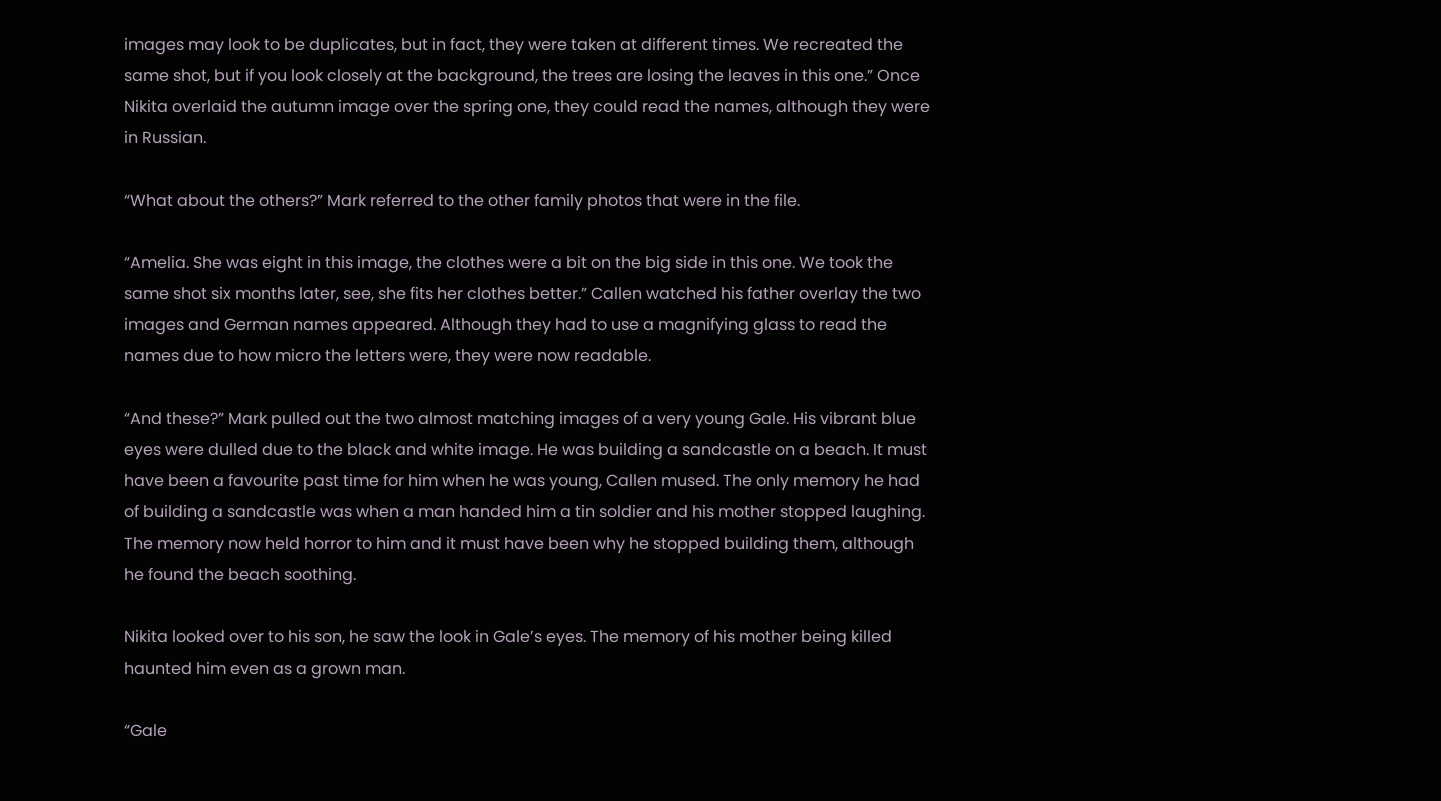images may look to be duplicates, but in fact, they were taken at different times. We recreated the same shot, but if you look closely at the background, the trees are losing the leaves in this one.” Once Nikita overlaid the autumn image over the spring one, they could read the names, although they were in Russian.

“What about the others?” Mark referred to the other family photos that were in the file.

“Amelia. She was eight in this image, the clothes were a bit on the big side in this one. We took the same shot six months later, see, she fits her clothes better.” Callen watched his father overlay the two images and German names appeared. Although they had to use a magnifying glass to read the names due to how micro the letters were, they were now readable.

“And these?” Mark pulled out the two almost matching images of a very young Gale. His vibrant blue eyes were dulled due to the black and white image. He was building a sandcastle on a beach. It must have been a favourite past time for him when he was young, Callen mused. The only memory he had of building a sandcastle was when a man handed him a tin soldier and his mother stopped laughing. The memory now held horror to him and it must have been why he stopped building them, although he found the beach soothing.

Nikita looked over to his son, he saw the look in Gale’s eyes. The memory of his mother being killed haunted him even as a grown man.

“Gale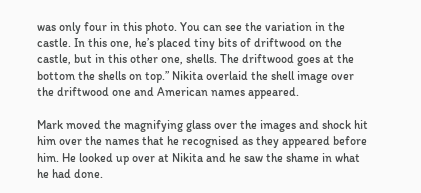was only four in this photo. You can see the variation in the castle. In this one, he’s placed tiny bits of driftwood on the castle, but in this other one, shells. The driftwood goes at the bottom the shells on top.” Nikita overlaid the shell image over the driftwood one and American names appeared.

Mark moved the magnifying glass over the images and shock hit him over the names that he recognised as they appeared before him. He looked up over at Nikita and he saw the shame in what he had done.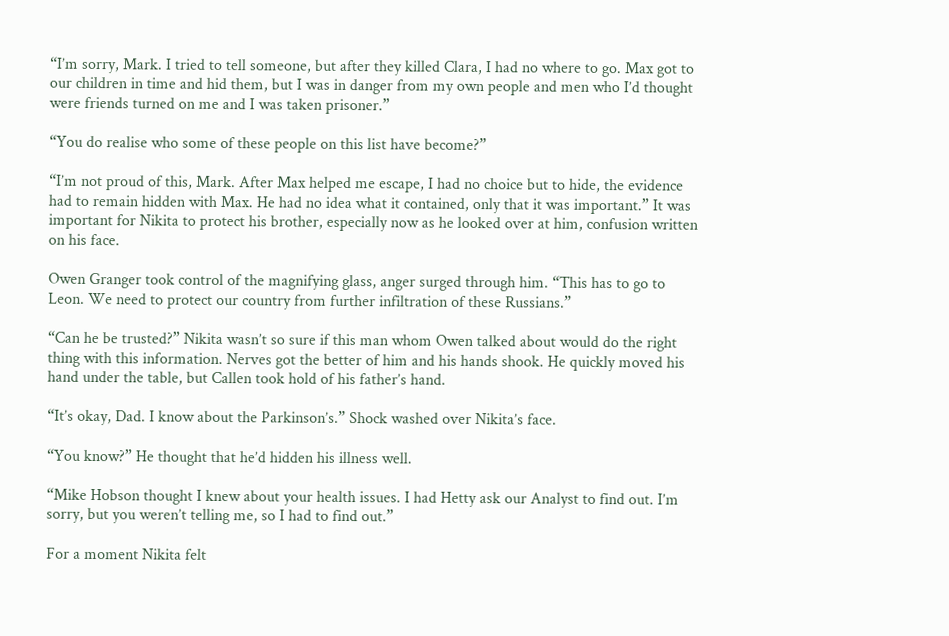“I’m sorry, Mark. I tried to tell someone, but after they killed Clara, I had no where to go. Max got to our children in time and hid them, but I was in danger from my own people and men who I’d thought were friends turned on me and I was taken prisoner.”

“You do realise who some of these people on this list have become?”

“I’m not proud of this, Mark. After Max helped me escape, I had no choice but to hide, the evidence had to remain hidden with Max. He had no idea what it contained, only that it was important.” It was important for Nikita to protect his brother, especially now as he looked over at him, confusion written on his face.

Owen Granger took control of the magnifying glass, anger surged through him. “This has to go to Leon. We need to protect our country from further infiltration of these Russians.”

“Can he be trusted?” Nikita wasn’t so sure if this man whom Owen talked about would do the right thing with this information. Nerves got the better of him and his hands shook. He quickly moved his hand under the table, but Callen took hold of his father’s hand.

“It’s okay, Dad. I know about the Parkinson’s.” Shock washed over Nikita’s face.

“You know?” He thought that he’d hidden his illness well.

“Mike Hobson thought I knew about your health issues. I had Hetty ask our Analyst to find out. I’m sorry, but you weren’t telling me, so I had to find out.”

For a moment Nikita felt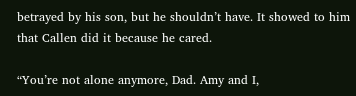betrayed by his son, but he shouldn’t have. It showed to him that Callen did it because he cared.

“You’re not alone anymore, Dad. Amy and I,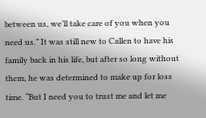between us, we’ll take care of you when you need us.” It was still new to Callen to have his family back in his life, but after so long without them, he was determined to make up for loss time. “But I need you to trust me and let me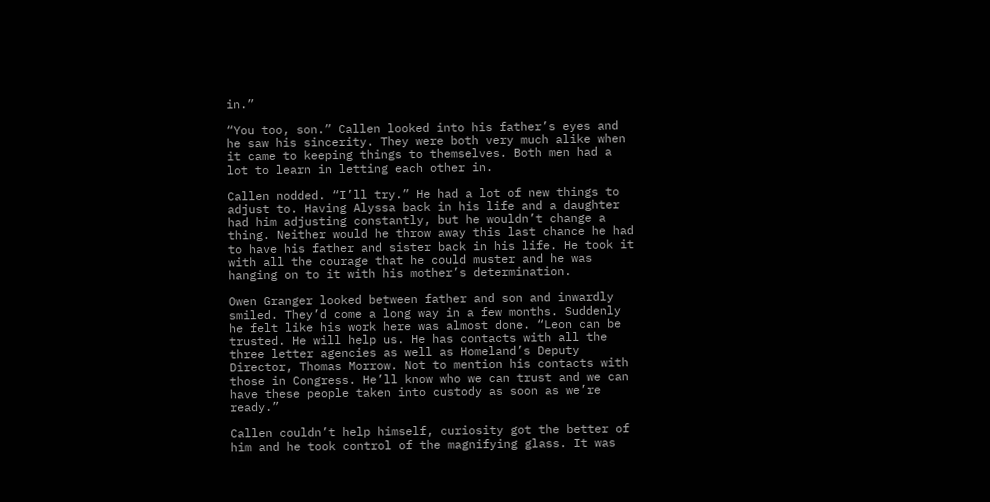in.”

“You too, son.” Callen looked into his father’s eyes and he saw his sincerity. They were both very much alike when it came to keeping things to themselves. Both men had a lot to learn in letting each other in.

Callen nodded. “I’ll try.” He had a lot of new things to adjust to. Having Alyssa back in his life and a daughter had him adjusting constantly, but he wouldn’t change a thing. Neither would he throw away this last chance he had to have his father and sister back in his life. He took it with all the courage that he could muster and he was hanging on to it with his mother’s determination.

Owen Granger looked between father and son and inwardly smiled. They’d come a long way in a few months. Suddenly he felt like his work here was almost done. “Leon can be trusted. He will help us. He has contacts with all the three letter agencies as well as Homeland’s Deputy Director, Thomas Morrow. Not to mention his contacts with those in Congress. He’ll know who we can trust and we can have these people taken into custody as soon as we’re ready.”

Callen couldn’t help himself, curiosity got the better of him and he took control of the magnifying glass. It was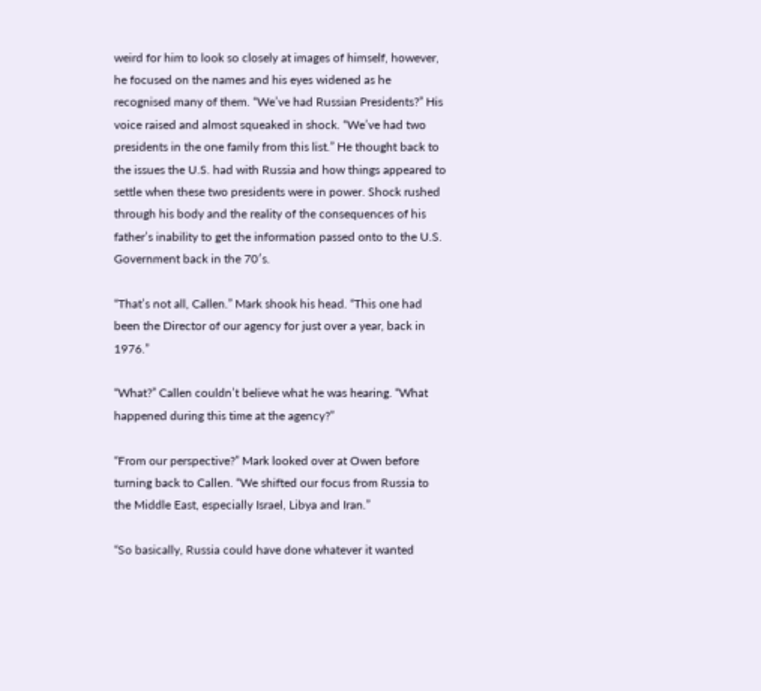weird for him to look so closely at images of himself, however, he focused on the names and his eyes widened as he recognised many of them. “We’ve had Russian Presidents?” His voice raised and almost squeaked in shock. “We’ve had two presidents in the one family from this list.” He thought back to the issues the U.S. had with Russia and how things appeared to settle when these two presidents were in power. Shock rushed through his body and the reality of the consequences of his father’s inability to get the information passed onto to the U.S. Government back in the 70′s.

“That’s not all, Callen.” Mark shook his head. “This one had been the Director of our agency for just over a year, back in 1976.”

“What?” Callen couldn’t believe what he was hearing. “What happened during this time at the agency?”

“From our perspective?” Mark looked over at Owen before turning back to Callen. “We shifted our focus from Russia to the Middle East, especially Israel, Libya and Iran.”

“So basically, Russia could have done whatever it wanted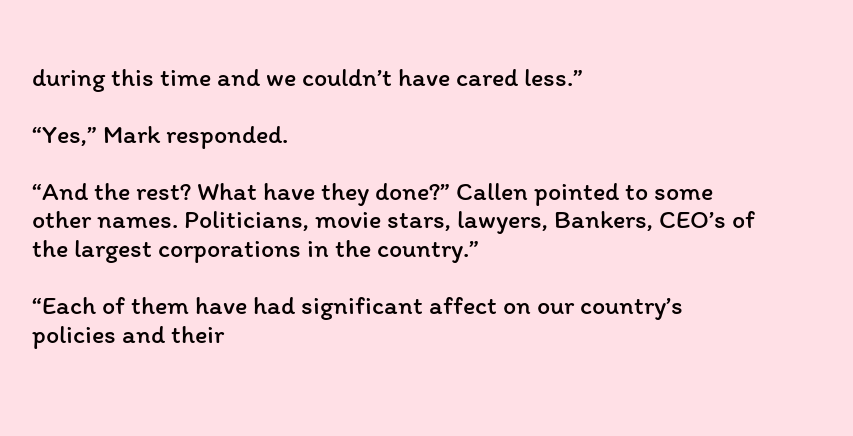during this time and we couldn’t have cared less.”

“Yes,” Mark responded.

“And the rest? What have they done?” Callen pointed to some other names. Politicians, movie stars, lawyers, Bankers, CEO’s of the largest corporations in the country.”

“Each of them have had significant affect on our country’s policies and their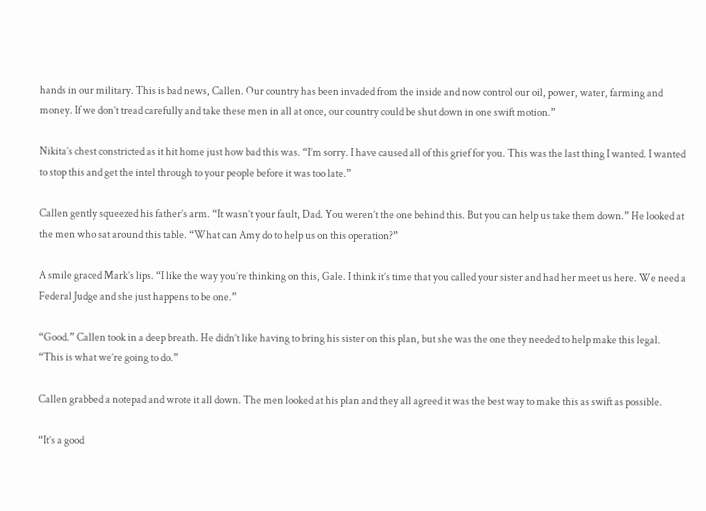hands in our military. This is bad news, Callen. Our country has been invaded from the inside and now control our oil, power, water, farming and money. If we don’t tread carefully and take these men in all at once, our country could be shut down in one swift motion.”

Nikita’s chest constricted as it hit home just how bad this was. “I’m sorry. I have caused all of this grief for you. This was the last thing I wanted. I wanted to stop this and get the intel through to your people before it was too late.”

Callen gently squeezed his father’s arm. “It wasn’t your fault, Dad. You weren’t the one behind this. But you can help us take them down.” He looked at the men who sat around this table. “What can Amy do to help us on this operation?”

A smile graced Mark’s lips. “I like the way you’re thinking on this, Gale. I think it’s time that you called your sister and had her meet us here. We need a Federal Judge and she just happens to be one.”

“Good.” Callen took in a deep breath. He didn’t like having to bring his sister on this plan, but she was the one they needed to help make this legal. “This is what we’re going to do.”

Callen grabbed a notepad and wrote it all down. The men looked at his plan and they all agreed it was the best way to make this as swift as possible.

“It’s a good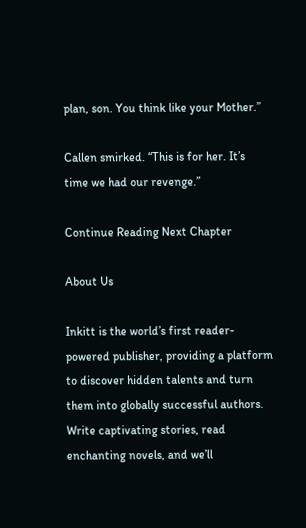plan, son. You think like your Mother.”

Callen smirked. “This is for her. It’s time we had our revenge.”

Continue Reading Next Chapter

About Us

Inkitt is the world’s first reader-powered publisher, providing a platform to discover hidden talents and turn them into globally successful authors. Write captivating stories, read enchanting novels, and we’ll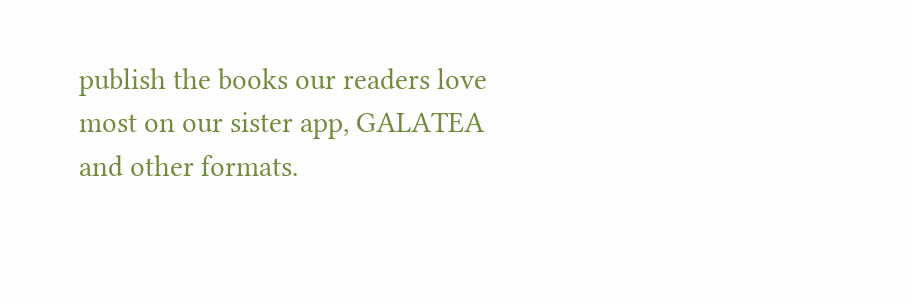publish the books our readers love most on our sister app, GALATEA and other formats.